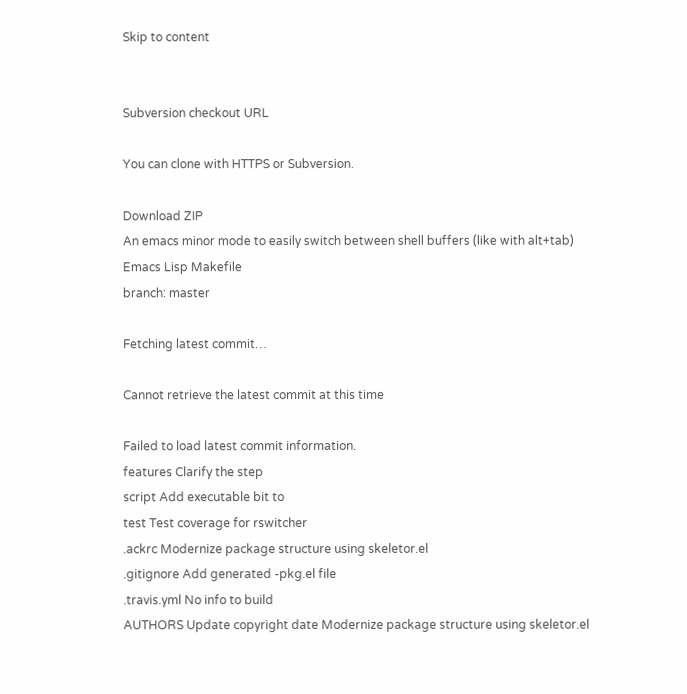Skip to content


Subversion checkout URL

You can clone with HTTPS or Subversion.

Download ZIP
An emacs minor mode to easily switch between shell buffers (like with alt+tab)
Emacs Lisp Makefile
branch: master

Fetching latest commit…

Cannot retrieve the latest commit at this time

Failed to load latest commit information.
features Clarify the step
script Add executable bit to
test Test coverage for rswitcher
.ackrc Modernize package structure using skeletor.el
.gitignore Add generated -pkg.el file
.travis.yml No info to build
AUTHORS Update copyright date Modernize package structure using skeletor.el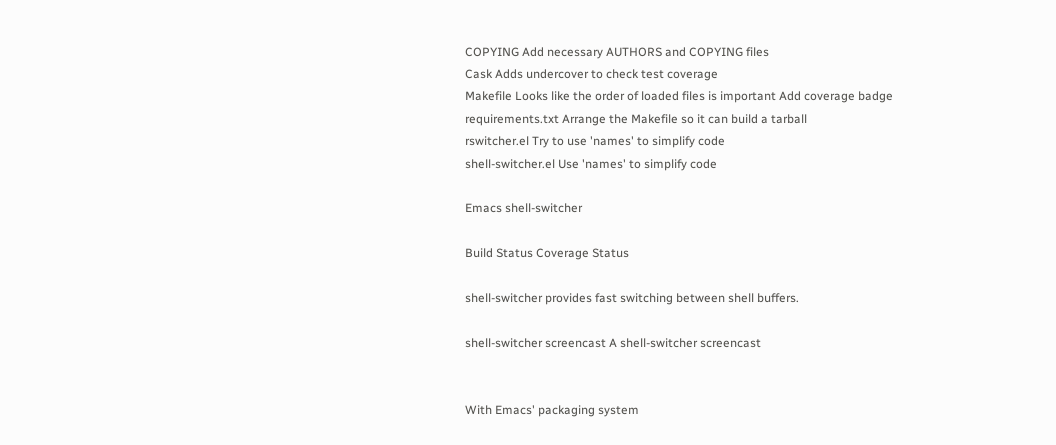COPYING Add necessary AUTHORS and COPYING files
Cask Adds undercover to check test coverage
Makefile Looks like the order of loaded files is important Add coverage badge
requirements.txt Arrange the Makefile so it can build a tarball
rswitcher.el Try to use 'names' to simplify code
shell-switcher.el Use 'names' to simplify code

Emacs shell-switcher

Build Status Coverage Status

shell-switcher provides fast switching between shell buffers.

shell-switcher screencast A shell-switcher screencast


With Emacs' packaging system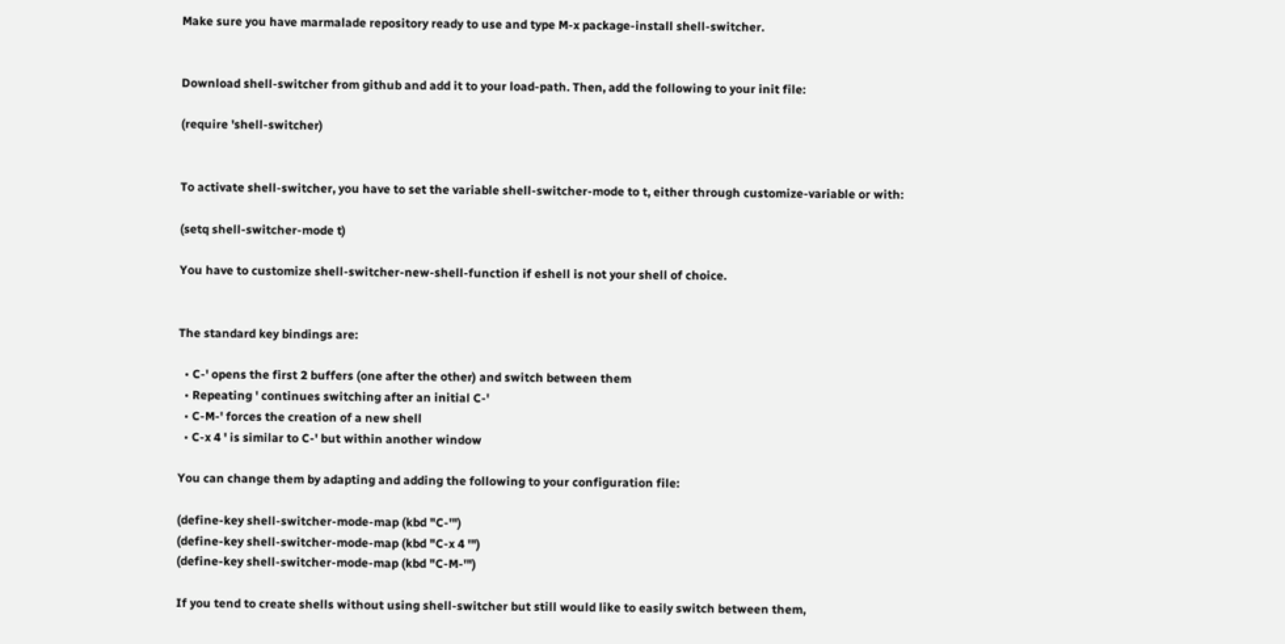Make sure you have marmalade repository ready to use and type M-x package-install shell-switcher.


Download shell-switcher from github and add it to your load-path. Then, add the following to your init file:

(require 'shell-switcher)


To activate shell-switcher, you have to set the variable shell-switcher-mode to t, either through customize-variable or with:

(setq shell-switcher-mode t)

You have to customize shell-switcher-new-shell-function if eshell is not your shell of choice.


The standard key bindings are:

  • C-' opens the first 2 buffers (one after the other) and switch between them
  • Repeating ' continues switching after an initial C-'
  • C-M-' forces the creation of a new shell
  • C-x 4 ' is similar to C-' but within another window

You can change them by adapting and adding the following to your configuration file:

(define-key shell-switcher-mode-map (kbd "C-'")
(define-key shell-switcher-mode-map (kbd "C-x 4 '")
(define-key shell-switcher-mode-map (kbd "C-M-'")

If you tend to create shells without using shell-switcher but still would like to easily switch between them,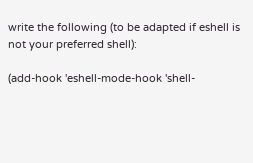write the following (to be adapted if eshell is not your preferred shell):

(add-hook 'eshell-mode-hook 'shell-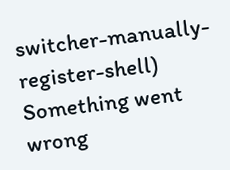switcher-manually-register-shell)
Something went wrong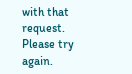with that request. Please try again.